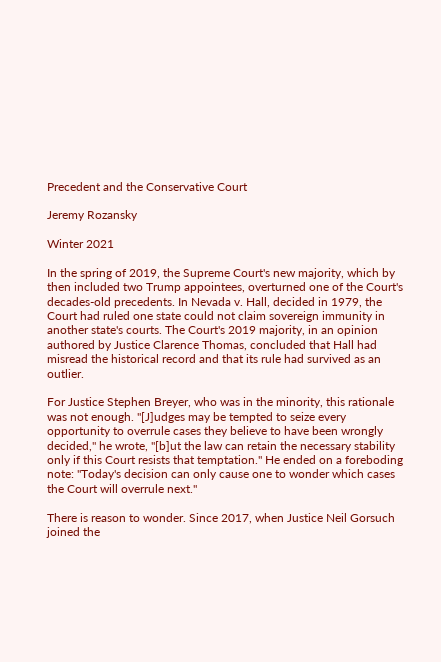Precedent and the Conservative Court

Jeremy Rozansky

Winter 2021

In the spring of 2019, the Supreme Court's new majority, which by then included two Trump appointees, overturned one of the Court's decades-old precedents. In Nevada v. Hall, decided in 1979, the Court had ruled one state could not claim sovereign immunity in another state's courts. The Court's 2019 majority, in an opinion authored by Justice Clarence Thomas, concluded that Hall had misread the historical record and that its rule had survived as an outlier.

For Justice Stephen Breyer, who was in the minority, this rationale was not enough. "[J]udges may be tempted to seize every opportunity to overrule cases they believe to have been wrongly decided," he wrote, "[b]ut the law can retain the necessary stability only if this Court resists that temptation." He ended on a foreboding note: "Today's decision can only cause one to wonder which cases the Court will overrule next."

There is reason to wonder. Since 2017, when Justice Neil Gorsuch joined the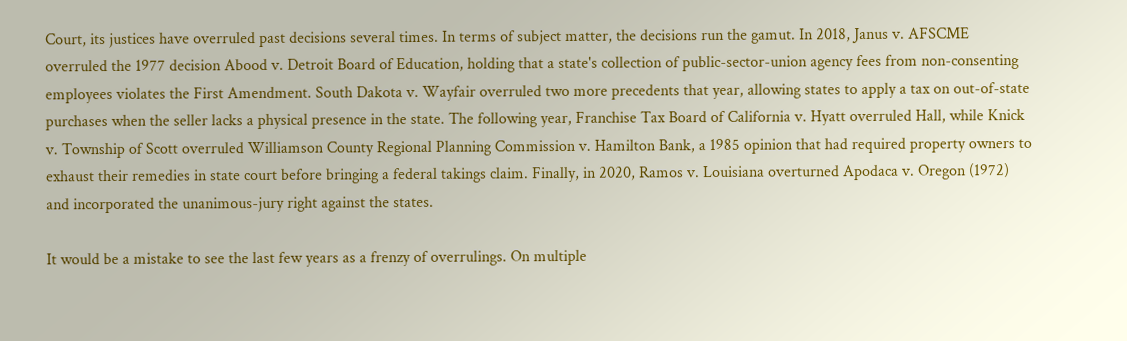Court, its justices have overruled past decisions several times. In terms of subject matter, the decisions run the gamut. In 2018, Janus v. AFSCME overruled the 1977 decision Abood v. Detroit Board of Education, holding that a state's collection of public-sector-union agency fees from non-consenting employees violates the First Amendment. South Dakota v. Wayfair overruled two more precedents that year, allowing states to apply a tax on out-of-state purchases when the seller lacks a physical presence in the state. The following year, Franchise Tax Board of California v. Hyatt overruled Hall, while Knick v. Township of Scott overruled Williamson County Regional Planning Commission v. Hamilton Bank, a 1985 opinion that had required property owners to exhaust their remedies in state court before bringing a federal takings claim. Finally, in 2020, Ramos v. Louisiana overturned Apodaca v. Oregon (1972) and incorporated the unanimous-jury right against the states.

It would be a mistake to see the last few years as a frenzy of overrulings. On multiple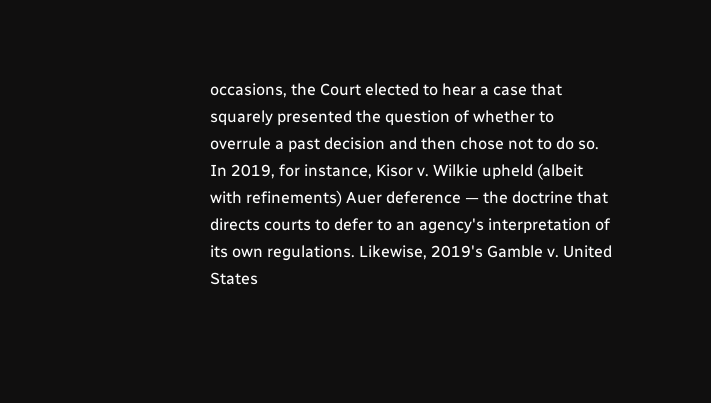occasions, the Court elected to hear a case that squarely presented the question of whether to overrule a past decision and then chose not to do so. In 2019, for instance, Kisor v. Wilkie upheld (albeit with refinements) Auer deference — the doctrine that directs courts to defer to an agency's interpretation of its own regulations. Likewise, 2019's Gamble v. United States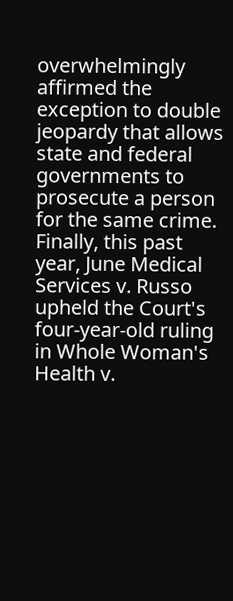overwhelmingly affirmed the exception to double jeopardy that allows state and federal governments to prosecute a person for the same crime. Finally, this past year, June Medical Services v. Russo upheld the Court's four-year-old ruling in Whole Woman's Health v.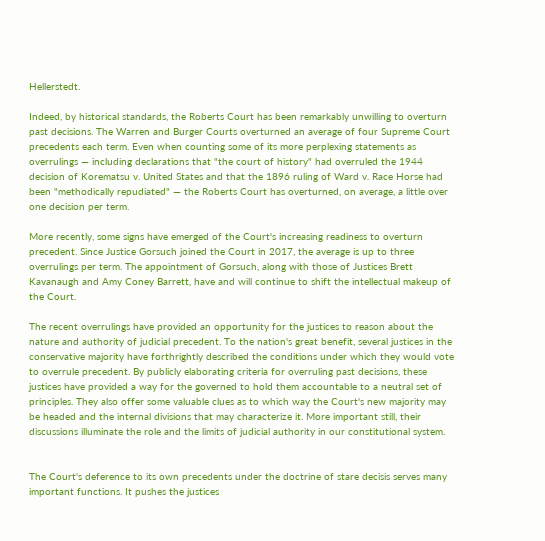Hellerstedt.

Indeed, by historical standards, the Roberts Court has been remarkably unwilling to overturn past decisions. The Warren and Burger Courts overturned an average of four Supreme Court precedents each term. Even when counting some of its more perplexing statements as overrulings — including declarations that "the court of history" had overruled the 1944 decision of Korematsu v. United States and that the 1896 ruling of Ward v. Race Horse had been "methodically repudiated" — the Roberts Court has overturned, on average, a little over one decision per term.

More recently, some signs have emerged of the Court's increasing readiness to overturn precedent. Since Justice Gorsuch joined the Court in 2017, the average is up to three overrulings per term. The appointment of Gorsuch, along with those of Justices Brett Kavanaugh and Amy Coney Barrett, have and will continue to shift the intellectual makeup of the Court.

The recent overrulings have provided an opportunity for the justices to reason about the nature and authority of judicial precedent. To the nation's great benefit, several justices in the conservative majority have forthrightly described the conditions under which they would vote to overrule precedent. By publicly elaborating criteria for overruling past decisions, these justices have provided a way for the governed to hold them accountable to a neutral set of principles. They also offer some valuable clues as to which way the Court's new majority may be headed and the internal divisions that may characterize it. More important still, their discussions illuminate the role and the limits of judicial authority in our constitutional system.


The Court's deference to its own precedents under the doctrine of stare decisis serves many important functions. It pushes the justices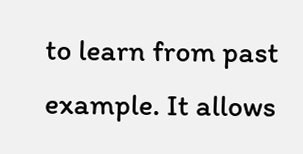to learn from past example. It allows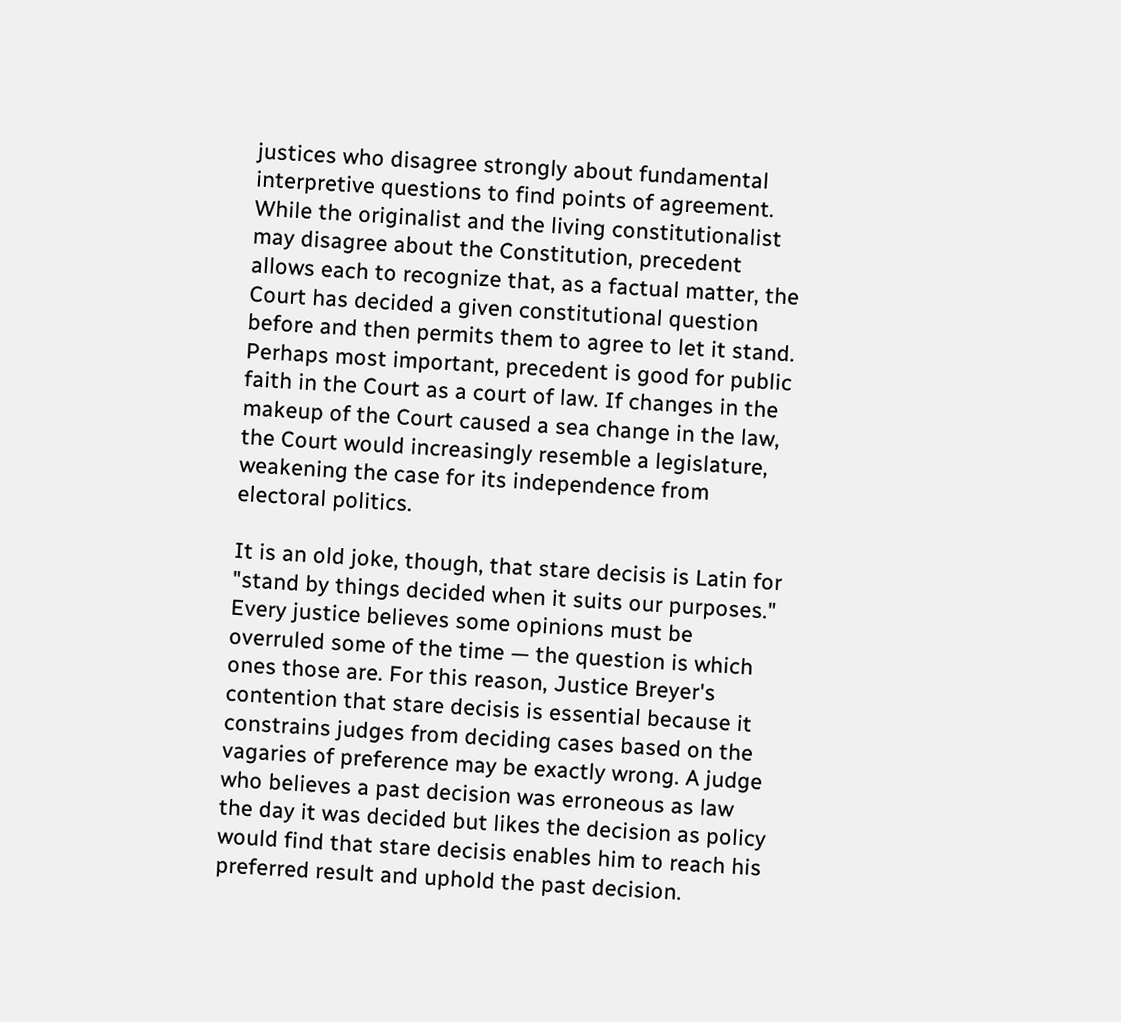justices who disagree strongly about fundamental interpretive questions to find points of agreement. While the originalist and the living constitutionalist may disagree about the Constitution, precedent allows each to recognize that, as a factual matter, the Court has decided a given constitutional question before and then permits them to agree to let it stand. Perhaps most important, precedent is good for public faith in the Court as a court of law. If changes in the makeup of the Court caused a sea change in the law, the Court would increasingly resemble a legislature, weakening the case for its independence from electoral politics.

It is an old joke, though, that stare decisis is Latin for "stand by things decided when it suits our purposes." Every justice believes some opinions must be overruled some of the time — the question is which ones those are. For this reason, Justice Breyer's contention that stare decisis is essential because it constrains judges from deciding cases based on the vagaries of preference may be exactly wrong. A judge who believes a past decision was erroneous as law the day it was decided but likes the decision as policy would find that stare decisis enables him to reach his preferred result and uphold the past decision.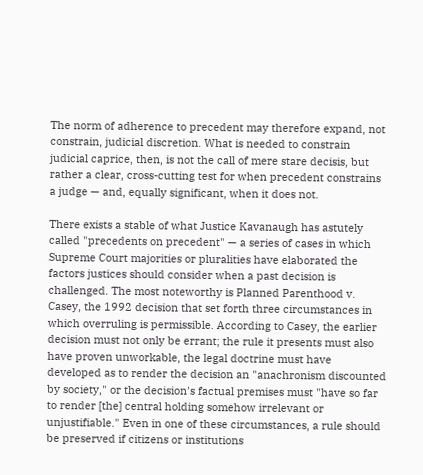The norm of adherence to precedent may therefore expand, not constrain, judicial discretion. What is needed to constrain judicial caprice, then, is not the call of mere stare decisis, but rather a clear, cross-cutting test for when precedent constrains a judge — and, equally significant, when it does not.

There exists a stable of what Justice Kavanaugh has astutely called "precedents on precedent" — a series of cases in which Supreme Court majorities or pluralities have elaborated the factors justices should consider when a past decision is challenged. The most noteworthy is Planned Parenthood v. Casey, the 1992 decision that set forth three circumstances in which overruling is permissible. According to Casey, the earlier decision must not only be errant; the rule it presents must also have proven unworkable, the legal doctrine must have developed as to render the decision an "anachronism discounted by society," or the decision's factual premises must "have so far to render [the] central holding somehow irrelevant or unjustifiable." Even in one of these circumstances, a rule should be preserved if citizens or institutions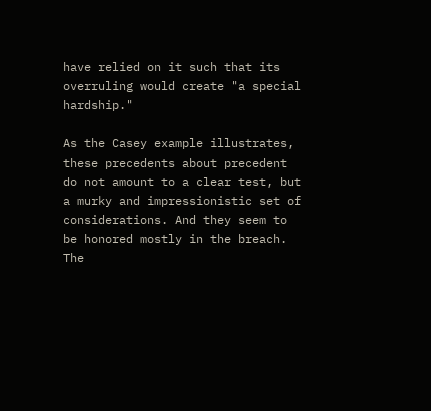have relied on it such that its overruling would create "a special hardship."

As the Casey example illustrates, these precedents about precedent do not amount to a clear test, but a murky and impressionistic set of considerations. And they seem to be honored mostly in the breach. The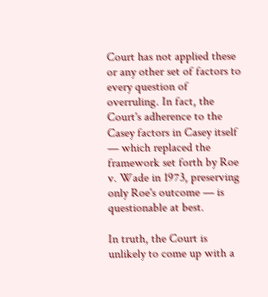Court has not applied these or any other set of factors to every question of overruling. In fact, the Court's adherence to the Casey factors in Casey itself — which replaced the framework set forth by Roe v. Wade in 1973, preserving only Roe's outcome — is questionable at best.

In truth, the Court is unlikely to come up with a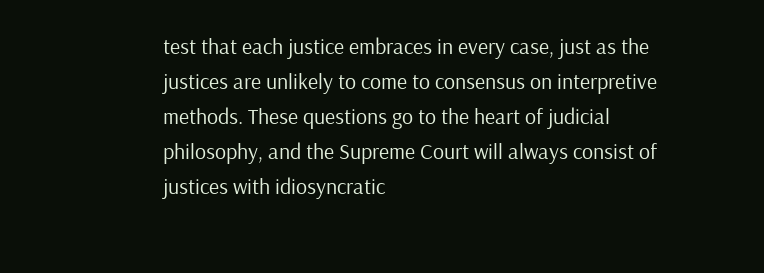test that each justice embraces in every case, just as the justices are unlikely to come to consensus on interpretive methods. These questions go to the heart of judicial philosophy, and the Supreme Court will always consist of justices with idiosyncratic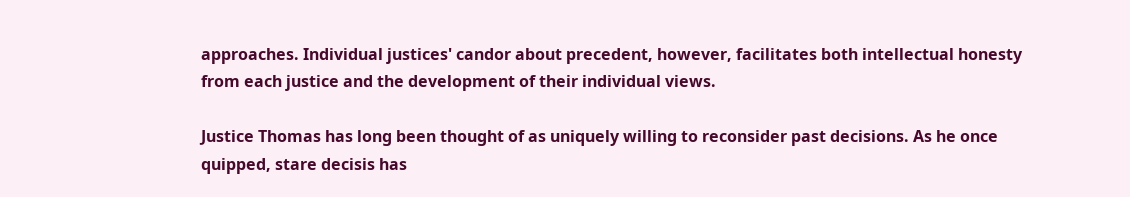approaches. Individual justices' candor about precedent, however, facilitates both intellectual honesty from each justice and the development of their individual views.

Justice Thomas has long been thought of as uniquely willing to reconsider past decisions. As he once quipped, stare decisis has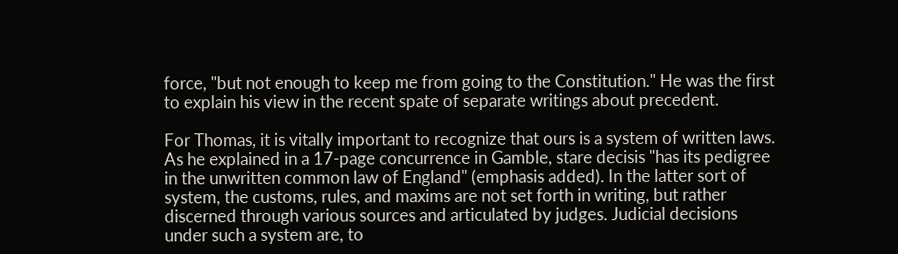force, "but not enough to keep me from going to the Constitution." He was the first to explain his view in the recent spate of separate writings about precedent.

For Thomas, it is vitally important to recognize that ours is a system of written laws. As he explained in a 17-page concurrence in Gamble, stare decisis "has its pedigree in the unwritten common law of England" (emphasis added). In the latter sort of system, the customs, rules, and maxims are not set forth in writing, but rather discerned through various sources and articulated by judges. Judicial decisions under such a system are, to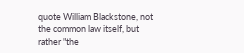quote William Blackstone, not the common law itself, but rather "the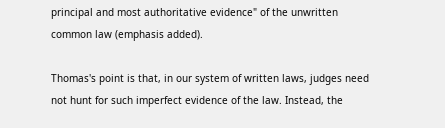principal and most authoritative evidence" of the unwritten common law (emphasis added).

Thomas's point is that, in our system of written laws, judges need not hunt for such imperfect evidence of the law. Instead, the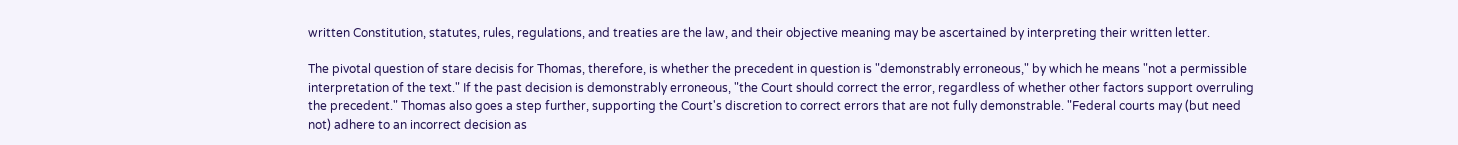written Constitution, statutes, rules, regulations, and treaties are the law, and their objective meaning may be ascertained by interpreting their written letter.

The pivotal question of stare decisis for Thomas, therefore, is whether the precedent in question is "demonstrably erroneous," by which he means "not a permissible interpretation of the text." If the past decision is demonstrably erroneous, "the Court should correct the error, regardless of whether other factors support overruling the precedent." Thomas also goes a step further, supporting the Court's discretion to correct errors that are not fully demonstrable. "Federal courts may (but need not) adhere to an incorrect decision as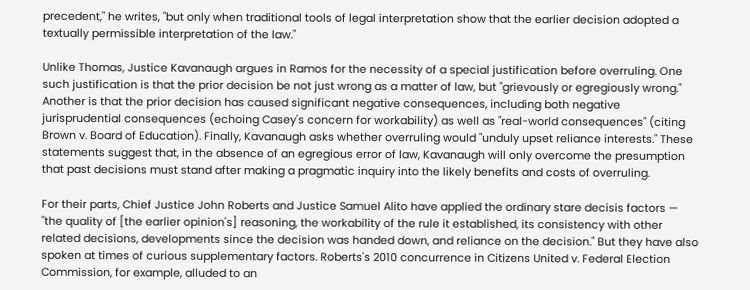precedent," he writes, "but only when traditional tools of legal interpretation show that the earlier decision adopted a textually permissible interpretation of the law."

Unlike Thomas, Justice Kavanaugh argues in Ramos for the necessity of a special justification before overruling. One such justification is that the prior decision be not just wrong as a matter of law, but "grievously or egregiously wrong." Another is that the prior decision has caused significant negative consequences, including both negative jurisprudential consequences (echoing Casey's concern for workability) as well as "real-world consequences" (citing Brown v. Board of Education). Finally, Kavanaugh asks whether overruling would "unduly upset reliance interests." These statements suggest that, in the absence of an egregious error of law, Kavanaugh will only overcome the presumption that past decisions must stand after making a pragmatic inquiry into the likely benefits and costs of overruling.

For their parts, Chief Justice John Roberts and Justice Samuel Alito have applied the ordinary stare decisis factors — "the quality of [the earlier opinion's] reasoning, the workability of the rule it established, its consistency with other related decisions, developments since the decision was handed down, and reliance on the decision." But they have also spoken at times of curious supplementary factors. Roberts's 2010 concurrence in Citizens United v. Federal Election Commission, for example, alluded to an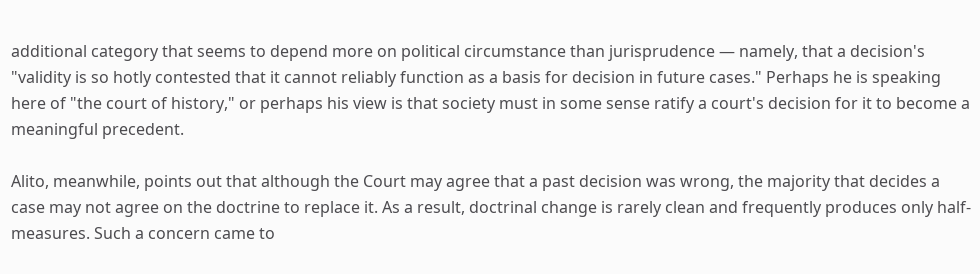additional category that seems to depend more on political circumstance than jurisprudence — namely, that a decision's "validity is so hotly contested that it cannot reliably function as a basis for decision in future cases." Perhaps he is speaking here of "the court of history," or perhaps his view is that society must in some sense ratify a court's decision for it to become a meaningful precedent.

Alito, meanwhile, points out that although the Court may agree that a past decision was wrong, the majority that decides a case may not agree on the doctrine to replace it. As a result, doctrinal change is rarely clean and frequently produces only half-measures. Such a concern came to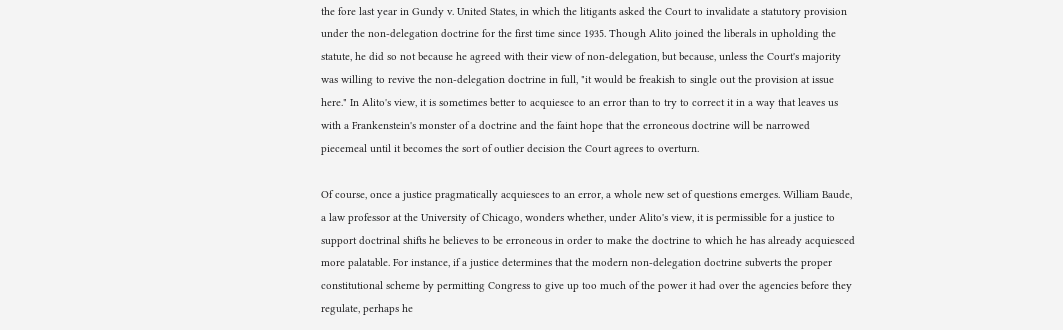the fore last year in Gundy v. United States, in which the litigants asked the Court to invalidate a statutory provision under the non-delegation doctrine for the first time since 1935. Though Alito joined the liberals in upholding the statute, he did so not because he agreed with their view of non-delegation, but because, unless the Court's majority was willing to revive the non-delegation doctrine in full, "it would be freakish to single out the provision at issue here." In Alito's view, it is sometimes better to acquiesce to an error than to try to correct it in a way that leaves us with a Frankenstein's monster of a doctrine and the faint hope that the erroneous doctrine will be narrowed piecemeal until it becomes the sort of outlier decision the Court agrees to overturn.

Of course, once a justice pragmatically acquiesces to an error, a whole new set of questions emerges. William Baude, a law professor at the University of Chicago, wonders whether, under Alito's view, it is permissible for a justice to support doctrinal shifts he believes to be erroneous in order to make the doctrine to which he has already acquiesced more palatable. For instance, if a justice determines that the modern non-delegation doctrine subverts the proper constitutional scheme by permitting Congress to give up too much of the power it had over the agencies before they regulate, perhaps he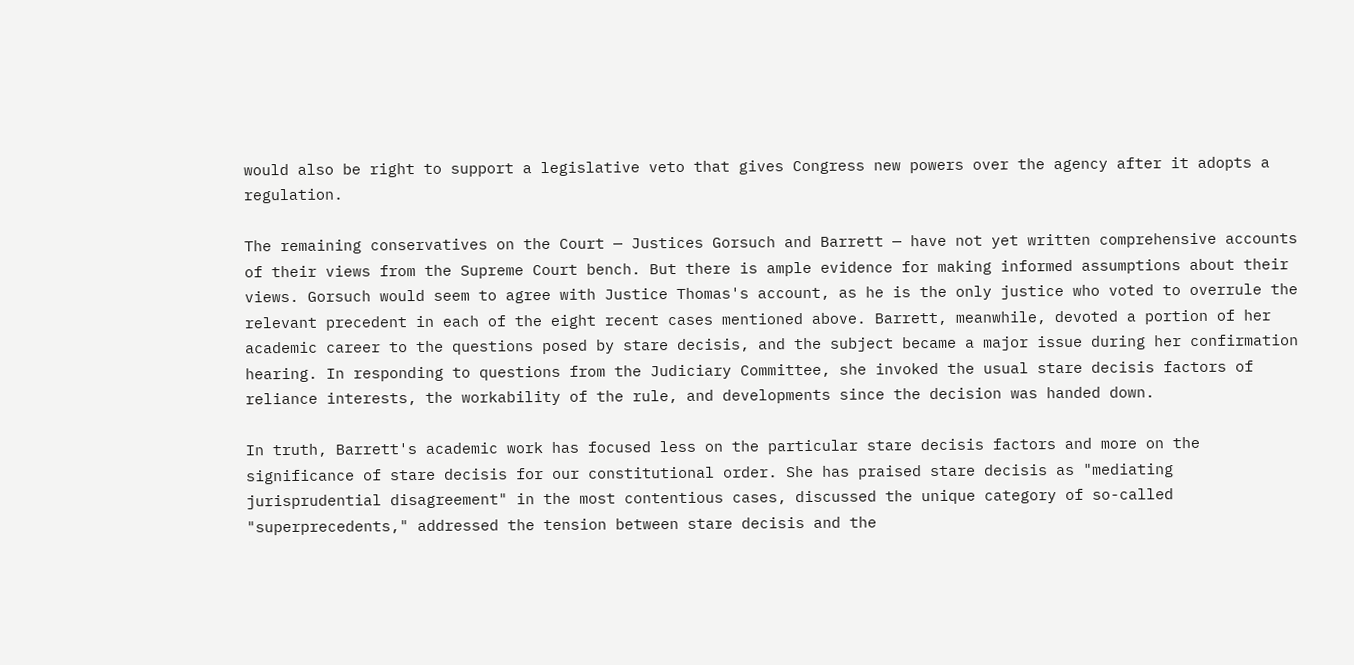would also be right to support a legislative veto that gives Congress new powers over the agency after it adopts a regulation.

The remaining conservatives on the Court — Justices Gorsuch and Barrett — have not yet written comprehensive accounts of their views from the Supreme Court bench. But there is ample evidence for making informed assumptions about their views. Gorsuch would seem to agree with Justice Thomas's account, as he is the only justice who voted to overrule the relevant precedent in each of the eight recent cases mentioned above. Barrett, meanwhile, devoted a portion of her academic career to the questions posed by stare decisis, and the subject became a major issue during her confirmation hearing. In responding to questions from the Judiciary Committee, she invoked the usual stare decisis factors of reliance interests, the workability of the rule, and developments since the decision was handed down.

In truth, Barrett's academic work has focused less on the particular stare decisis factors and more on the significance of stare decisis for our constitutional order. She has praised stare decisis as "mediating jurisprudential disagreement" in the most contentious cases, discussed the unique category of so-called "superprecedents," addressed the tension between stare decisis and the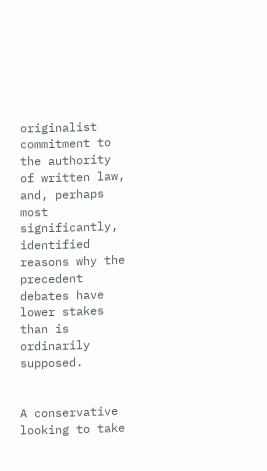originalist commitment to the authority of written law, and, perhaps most significantly, identified reasons why the precedent debates have lower stakes than is ordinarily supposed.


A conservative looking to take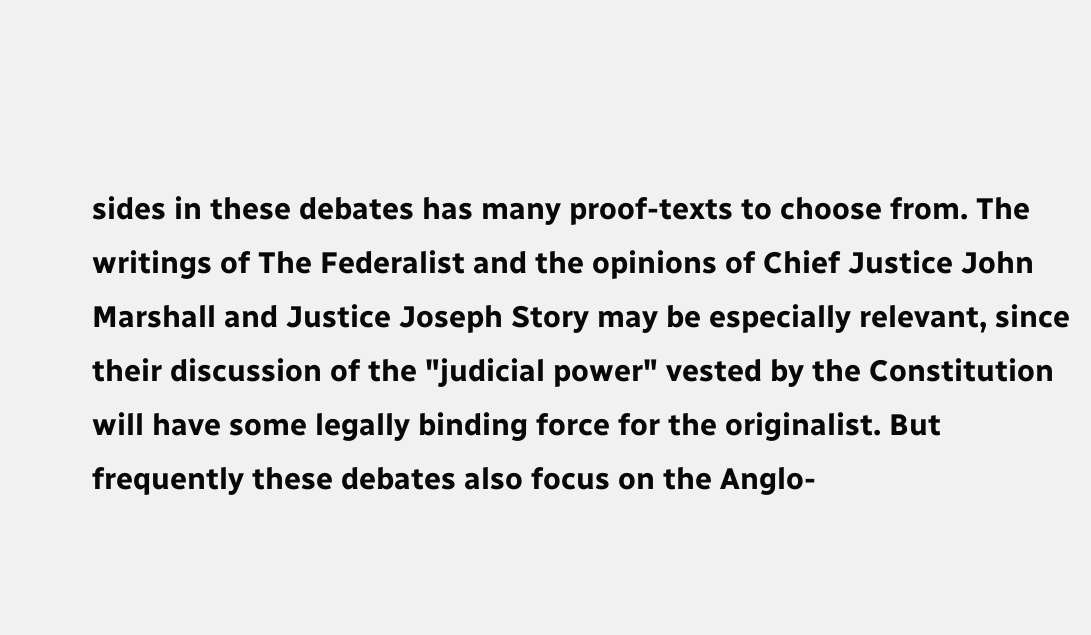sides in these debates has many proof-texts to choose from. The writings of The Federalist and the opinions of Chief Justice John Marshall and Justice Joseph Story may be especially relevant, since their discussion of the "judicial power" vested by the Constitution will have some legally binding force for the originalist. But frequently these debates also focus on the Anglo-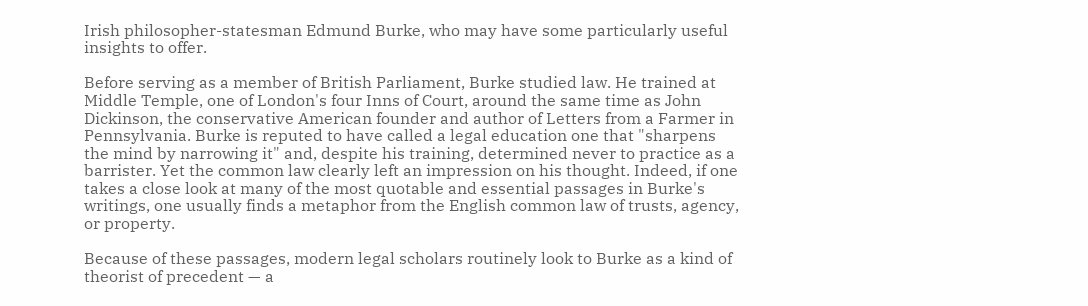Irish philosopher-statesman Edmund Burke, who may have some particularly useful insights to offer.

Before serving as a member of British Parliament, Burke studied law. He trained at Middle Temple, one of London's four Inns of Court, around the same time as John Dickinson, the conservative American founder and author of Letters from a Farmer in Pennsylvania. Burke is reputed to have called a legal education one that "sharpens the mind by narrowing it" and, despite his training, determined never to practice as a barrister. Yet the common law clearly left an impression on his thought. Indeed, if one takes a close look at many of the most quotable and essential passages in Burke's writings, one usually finds a metaphor from the English common law of trusts, agency, or property.

Because of these passages, modern legal scholars routinely look to Burke as a kind of theorist of precedent — a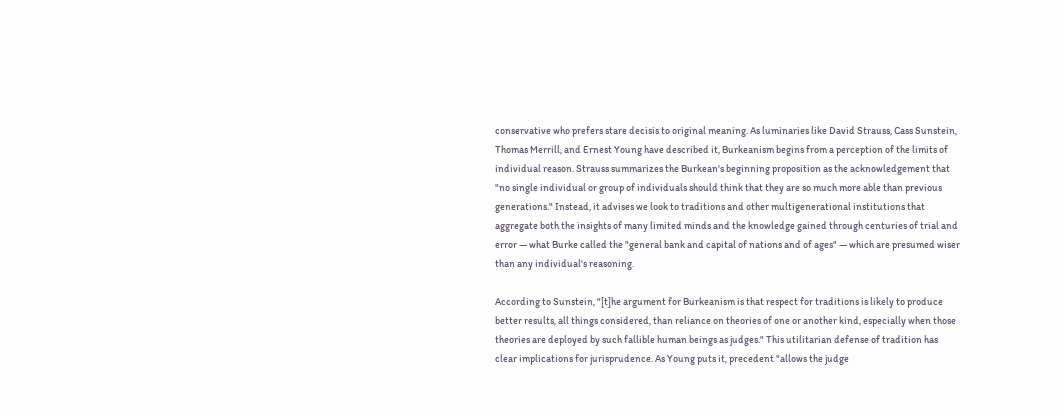conservative who prefers stare decisis to original meaning. As luminaries like David Strauss, Cass Sunstein, Thomas Merrill, and Ernest Young have described it, Burkeanism begins from a perception of the limits of individual reason. Strauss summarizes the Burkean's beginning proposition as the acknowledgement that "no single individual or group of individuals should think that they are so much more able than previous generations." Instead, it advises we look to traditions and other multigenerational institutions that aggregate both the insights of many limited minds and the knowledge gained through centuries of trial and error — what Burke called the "general bank and capital of nations and of ages" — which are presumed wiser than any individual's reasoning.

According to Sunstein, "[t]he argument for Burkeanism is that respect for traditions is likely to produce better results, all things considered, than reliance on theories of one or another kind, especially when those theories are deployed by such fallible human beings as judges." This utilitarian defense of tradition has clear implications for jurisprudence. As Young puts it, precedent "allows the judge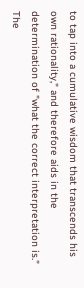to tap into a cumulative wisdom that transcends his own rationality," and therefore aids in the determination of "what the correct interpretation is." The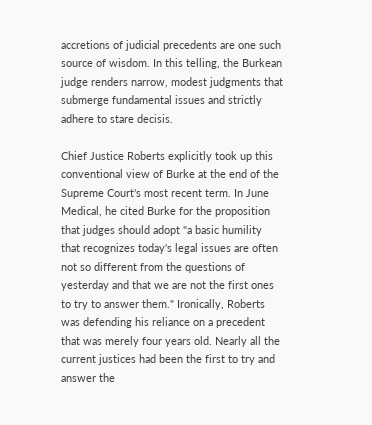accretions of judicial precedents are one such source of wisdom. In this telling, the Burkean judge renders narrow, modest judgments that submerge fundamental issues and strictly adhere to stare decisis.

Chief Justice Roberts explicitly took up this conventional view of Burke at the end of the Supreme Court's most recent term. In June Medical, he cited Burke for the proposition that judges should adopt "a basic humility that recognizes today's legal issues are often not so different from the questions of yesterday and that we are not the first ones to try to answer them." Ironically, Roberts was defending his reliance on a precedent that was merely four years old. Nearly all the current justices had been the first to try and answer the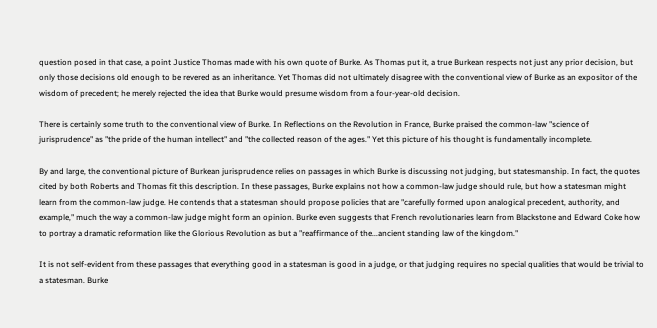question posed in that case, a point Justice Thomas made with his own quote of Burke. As Thomas put it, a true Burkean respects not just any prior decision, but only those decisions old enough to be revered as an inheritance. Yet Thomas did not ultimately disagree with the conventional view of Burke as an expositor of the wisdom of precedent; he merely rejected the idea that Burke would presume wisdom from a four-year-old decision.

There is certainly some truth to the conventional view of Burke. In Reflections on the Revolution in France, Burke praised the common-law "science of jurisprudence" as "the pride of the human intellect" and "the collected reason of the ages." Yet this picture of his thought is fundamentally incomplete.

By and large, the conventional picture of Burkean jurisprudence relies on passages in which Burke is discussing not judging, but statesmanship. In fact, the quotes cited by both Roberts and Thomas fit this description. In these passages, Burke explains not how a common-law judge should rule, but how a statesman might learn from the common-law judge. He contends that a statesman should propose policies that are "carefully formed upon analogical precedent, authority, and example," much the way a common-law judge might form an opinion. Burke even suggests that French revolutionaries learn from Blackstone and Edward Coke how to portray a dramatic reformation like the Glorious Revolution as but a "reaffirmance of the...ancient standing law of the kingdom."

It is not self-evident from these passages that everything good in a statesman is good in a judge, or that judging requires no special qualities that would be trivial to a statesman. Burke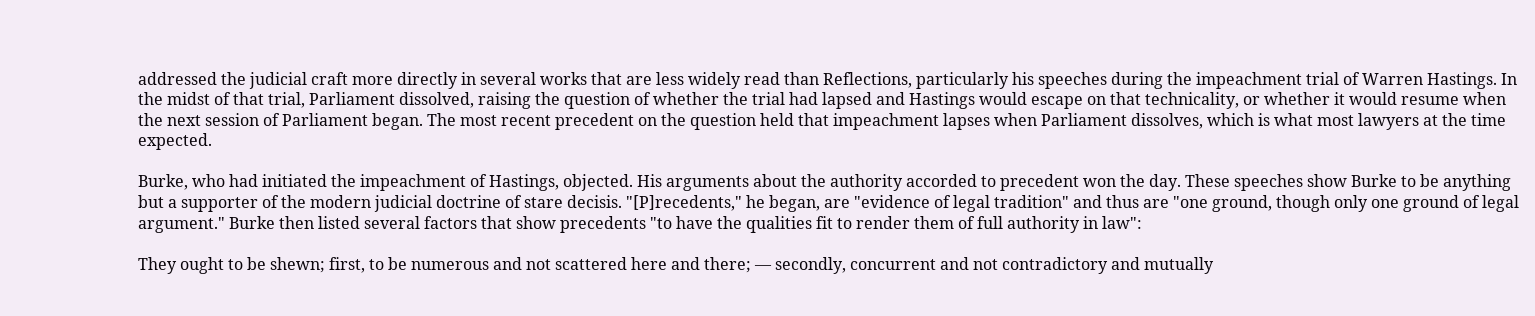addressed the judicial craft more directly in several works that are less widely read than Reflections, particularly his speeches during the impeachment trial of Warren Hastings. In the midst of that trial, Parliament dissolved, raising the question of whether the trial had lapsed and Hastings would escape on that technicality, or whether it would resume when the next session of Parliament began. The most recent precedent on the question held that impeachment lapses when Parliament dissolves, which is what most lawyers at the time expected.

Burke, who had initiated the impeachment of Hastings, objected. His arguments about the authority accorded to precedent won the day. These speeches show Burke to be anything but a supporter of the modern judicial doctrine of stare decisis. "[P]recedents," he began, are "evidence of legal tradition" and thus are "one ground, though only one ground of legal argument." Burke then listed several factors that show precedents "to have the qualities fit to render them of full authority in law":

They ought to be shewn; first, to be numerous and not scattered here and there; — secondly, concurrent and not contradictory and mutually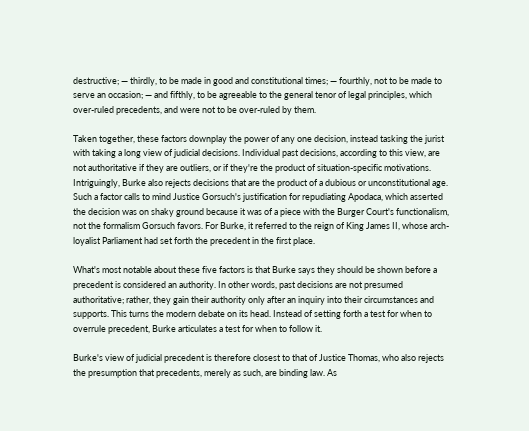destructive; — thirdly, to be made in good and constitutional times; — fourthly, not to be made to serve an occasion; — and fifthly, to be agreeable to the general tenor of legal principles, which over-ruled precedents, and were not to be over-ruled by them.

Taken together, these factors downplay the power of any one decision, instead tasking the jurist with taking a long view of judicial decisions. Individual past decisions, according to this view, are not authoritative if they are outliers, or if they're the product of situation-specific motivations. Intriguingly, Burke also rejects decisions that are the product of a dubious or unconstitutional age. Such a factor calls to mind Justice Gorsuch's justification for repudiating Apodaca, which asserted the decision was on shaky ground because it was of a piece with the Burger Court's functionalism, not the formalism Gorsuch favors. For Burke, it referred to the reign of King James II, whose arch-loyalist Parliament had set forth the precedent in the first place.

What's most notable about these five factors is that Burke says they should be shown before a precedent is considered an authority. In other words, past decisions are not presumed authoritative; rather, they gain their authority only after an inquiry into their circumstances and supports. This turns the modern debate on its head. Instead of setting forth a test for when to overrule precedent, Burke articulates a test for when to follow it.

Burke's view of judicial precedent is therefore closest to that of Justice Thomas, who also rejects the presumption that precedents, merely as such, are binding law. As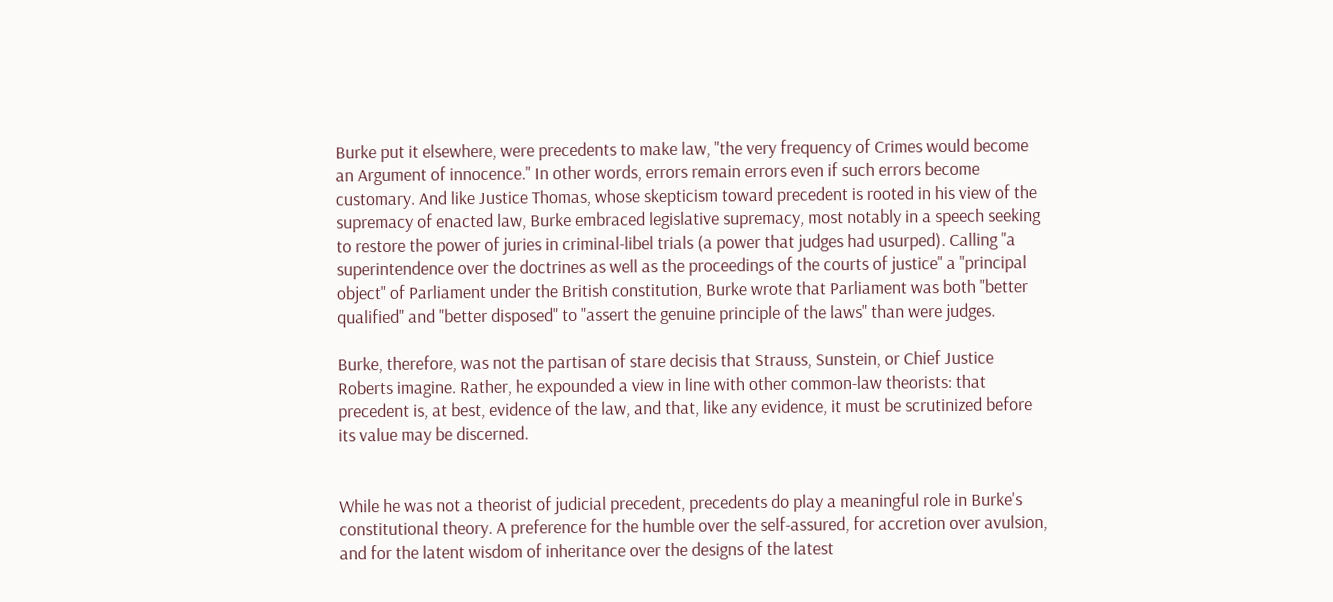Burke put it elsewhere, were precedents to make law, "the very frequency of Crimes would become an Argument of innocence." In other words, errors remain errors even if such errors become customary. And like Justice Thomas, whose skepticism toward precedent is rooted in his view of the supremacy of enacted law, Burke embraced legislative supremacy, most notably in a speech seeking to restore the power of juries in criminal-libel trials (a power that judges had usurped). Calling "a superintendence over the doctrines as well as the proceedings of the courts of justice" a "principal object" of Parliament under the British constitution, Burke wrote that Parliament was both "better qualified" and "better disposed" to "assert the genuine principle of the laws" than were judges.

Burke, therefore, was not the partisan of stare decisis that Strauss, Sunstein, or Chief Justice Roberts imagine. Rather, he expounded a view in line with other common-law theorists: that precedent is, at best, evidence of the law, and that, like any evidence, it must be scrutinized before its value may be discerned.


While he was not a theorist of judicial precedent, precedents do play a meaningful role in Burke's constitutional theory. A preference for the humble over the self-assured, for accretion over avulsion, and for the latent wisdom of inheritance over the designs of the latest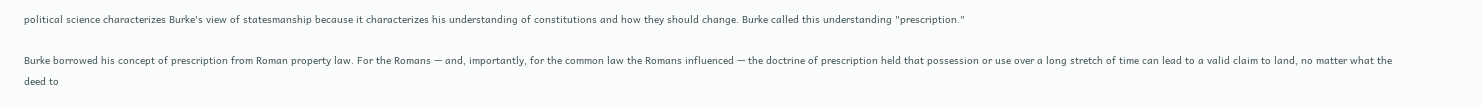political science characterizes Burke's view of statesmanship because it characterizes his understanding of constitutions and how they should change. Burke called this understanding "prescription."

Burke borrowed his concept of prescription from Roman property law. For the Romans — and, importantly, for the common law the Romans influenced — the doctrine of prescription held that possession or use over a long stretch of time can lead to a valid claim to land, no matter what the deed to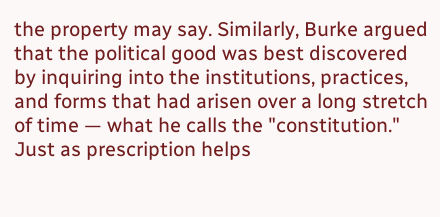the property may say. Similarly, Burke argued that the political good was best discovered by inquiring into the institutions, practices, and forms that had arisen over a long stretch of time — what he calls the "constitution." Just as prescription helps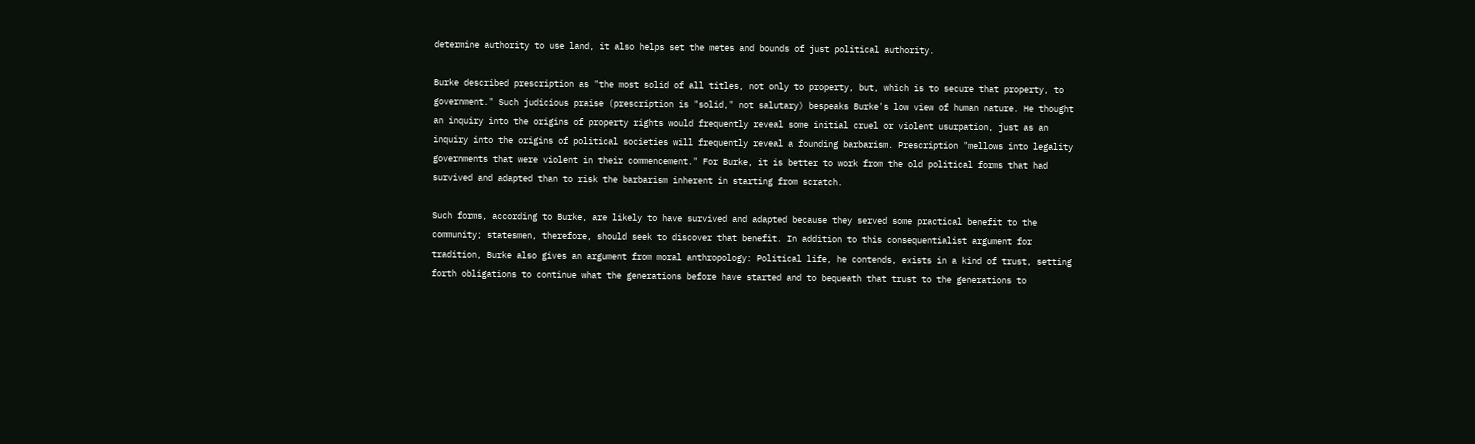determine authority to use land, it also helps set the metes and bounds of just political authority.

Burke described prescription as "the most solid of all titles, not only to property, but, which is to secure that property, to government." Such judicious praise (prescription is "solid," not salutary) bespeaks Burke's low view of human nature. He thought an inquiry into the origins of property rights would frequently reveal some initial cruel or violent usurpation, just as an inquiry into the origins of political societies will frequently reveal a founding barbarism. Prescription "mellows into legality governments that were violent in their commencement." For Burke, it is better to work from the old political forms that had survived and adapted than to risk the barbarism inherent in starting from scratch.

Such forms, according to Burke, are likely to have survived and adapted because they served some practical benefit to the community; statesmen, therefore, should seek to discover that benefit. In addition to this consequentialist argument for tradition, Burke also gives an argument from moral anthropology: Political life, he contends, exists in a kind of trust, setting forth obligations to continue what the generations before have started and to bequeath that trust to the generations to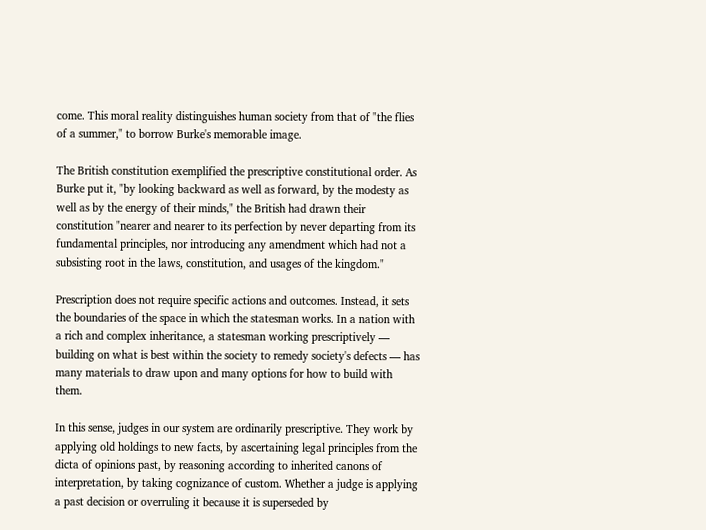come. This moral reality distinguishes human society from that of "the flies of a summer," to borrow Burke's memorable image.

The British constitution exemplified the prescriptive constitutional order. As Burke put it, "by looking backward as well as forward, by the modesty as well as by the energy of their minds," the British had drawn their constitution "nearer and nearer to its perfection by never departing from its fundamental principles, nor introducing any amendment which had not a subsisting root in the laws, constitution, and usages of the kingdom."

Prescription does not require specific actions and outcomes. Instead, it sets the boundaries of the space in which the statesman works. In a nation with a rich and complex inheritance, a statesman working prescriptively — building on what is best within the society to remedy society's defects — has many materials to draw upon and many options for how to build with them.

In this sense, judges in our system are ordinarily prescriptive. They work by applying old holdings to new facts, by ascertaining legal principles from the dicta of opinions past, by reasoning according to inherited canons of interpretation, by taking cognizance of custom. Whether a judge is applying a past decision or overruling it because it is superseded by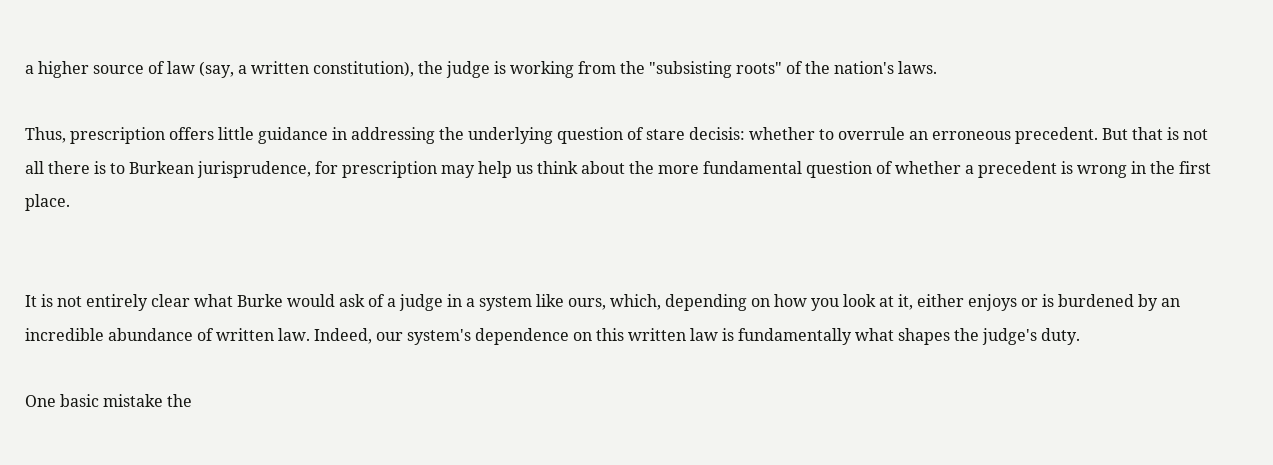a higher source of law (say, a written constitution), the judge is working from the "subsisting roots" of the nation's laws.

Thus, prescription offers little guidance in addressing the underlying question of stare decisis: whether to overrule an erroneous precedent. But that is not all there is to Burkean jurisprudence, for prescription may help us think about the more fundamental question of whether a precedent is wrong in the first place.


It is not entirely clear what Burke would ask of a judge in a system like ours, which, depending on how you look at it, either enjoys or is burdened by an incredible abundance of written law. Indeed, our system's dependence on this written law is fundamentally what shapes the judge's duty.

One basic mistake the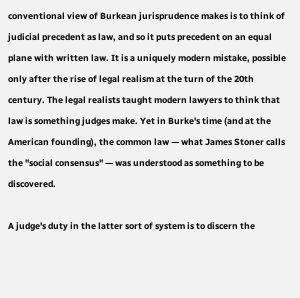conventional view of Burkean jurisprudence makes is to think of judicial precedent as law, and so it puts precedent on an equal plane with written law. It is a uniquely modern mistake, possible only after the rise of legal realism at the turn of the 20th century. The legal realists taught modern lawyers to think that law is something judges make. Yet in Burke's time (and at the American founding), the common law — what James Stoner calls the "social consensus" — was understood as something to be discovered.

A judge's duty in the latter sort of system is to discern the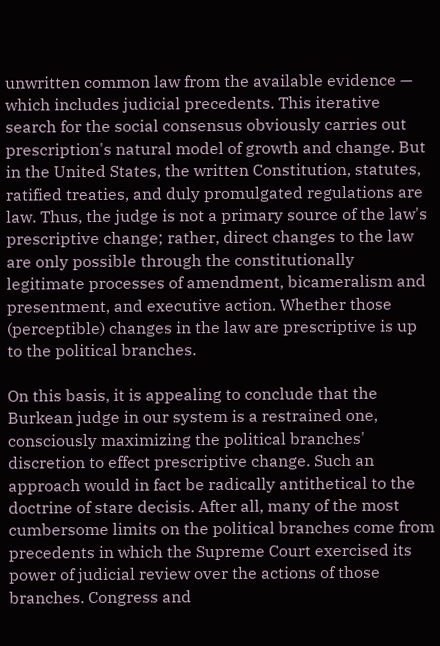unwritten common law from the available evidence — which includes judicial precedents. This iterative search for the social consensus obviously carries out prescription's natural model of growth and change. But in the United States, the written Constitution, statutes, ratified treaties, and duly promulgated regulations are law. Thus, the judge is not a primary source of the law's prescriptive change; rather, direct changes to the law are only possible through the constitutionally legitimate processes of amendment, bicameralism and presentment, and executive action. Whether those (perceptible) changes in the law are prescriptive is up to the political branches.

On this basis, it is appealing to conclude that the Burkean judge in our system is a restrained one, consciously maximizing the political branches' discretion to effect prescriptive change. Such an approach would in fact be radically antithetical to the doctrine of stare decisis. After all, many of the most cumbersome limits on the political branches come from precedents in which the Supreme Court exercised its power of judicial review over the actions of those branches. Congress and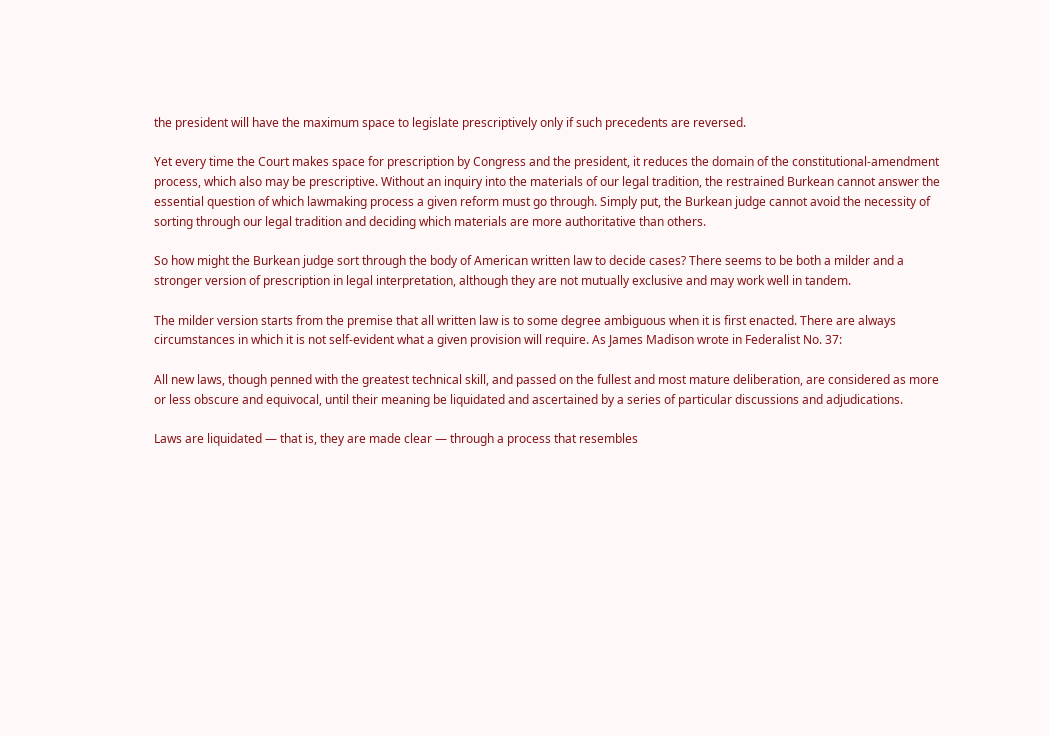the president will have the maximum space to legislate prescriptively only if such precedents are reversed.

Yet every time the Court makes space for prescription by Congress and the president, it reduces the domain of the constitutional-amendment process, which also may be prescriptive. Without an inquiry into the materials of our legal tradition, the restrained Burkean cannot answer the essential question of which lawmaking process a given reform must go through. Simply put, the Burkean judge cannot avoid the necessity of sorting through our legal tradition and deciding which materials are more authoritative than others.

So how might the Burkean judge sort through the body of American written law to decide cases? There seems to be both a milder and a stronger version of prescription in legal interpretation, although they are not mutually exclusive and may work well in tandem.

The milder version starts from the premise that all written law is to some degree ambiguous when it is first enacted. There are always circumstances in which it is not self-evident what a given provision will require. As James Madison wrote in Federalist No. 37:

All new laws, though penned with the greatest technical skill, and passed on the fullest and most mature deliberation, are considered as more or less obscure and equivocal, until their meaning be liquidated and ascertained by a series of particular discussions and adjudications.

Laws are liquidated — that is, they are made clear — through a process that resembles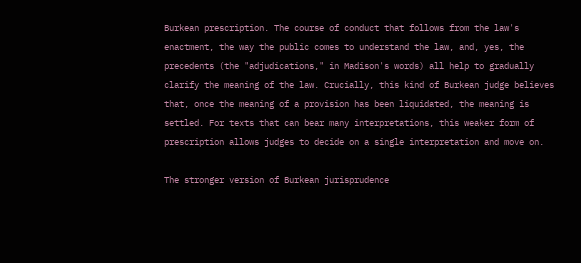Burkean prescription. The course of conduct that follows from the law's enactment, the way the public comes to understand the law, and, yes, the precedents (the "adjudications," in Madison's words) all help to gradually clarify the meaning of the law. Crucially, this kind of Burkean judge believes that, once the meaning of a provision has been liquidated, the meaning is settled. For texts that can bear many interpretations, this weaker form of prescription allows judges to decide on a single interpretation and move on.

The stronger version of Burkean jurisprudence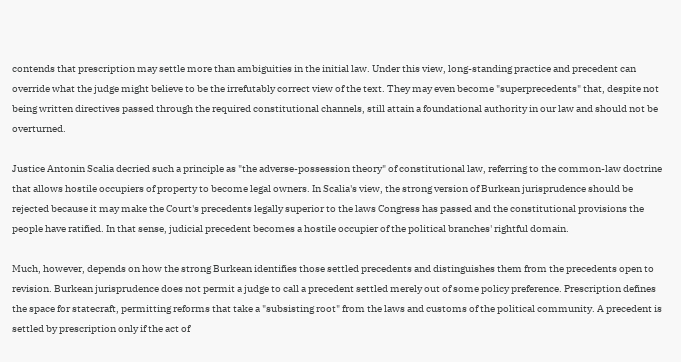contends that prescription may settle more than ambiguities in the initial law. Under this view, long-standing practice and precedent can override what the judge might believe to be the irrefutably correct view of the text. They may even become "superprecedents" that, despite not being written directives passed through the required constitutional channels, still attain a foundational authority in our law and should not be overturned.

Justice Antonin Scalia decried such a principle as "the adverse-possession theory" of constitutional law, referring to the common-law doctrine that allows hostile occupiers of property to become legal owners. In Scalia's view, the strong version of Burkean jurisprudence should be rejected because it may make the Court's precedents legally superior to the laws Congress has passed and the constitutional provisions the people have ratified. In that sense, judicial precedent becomes a hostile occupier of the political branches' rightful domain.

Much, however, depends on how the strong Burkean identifies those settled precedents and distinguishes them from the precedents open to revision. Burkean jurisprudence does not permit a judge to call a precedent settled merely out of some policy preference. Prescription defines the space for statecraft, permitting reforms that take a "subsisting root" from the laws and customs of the political community. A precedent is settled by prescription only if the act of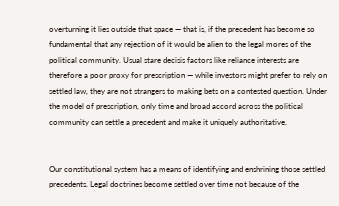overturning it lies outside that space — that is, if the precedent has become so fundamental that any rejection of it would be alien to the legal mores of the political community. Usual stare decisis factors like reliance interests are therefore a poor proxy for prescription — while investors might prefer to rely on settled law, they are not strangers to making bets on a contested question. Under the model of prescription, only time and broad accord across the political community can settle a precedent and make it uniquely authoritative.


Our constitutional system has a means of identifying and enshrining those settled precedents. Legal doctrines become settled over time not because of the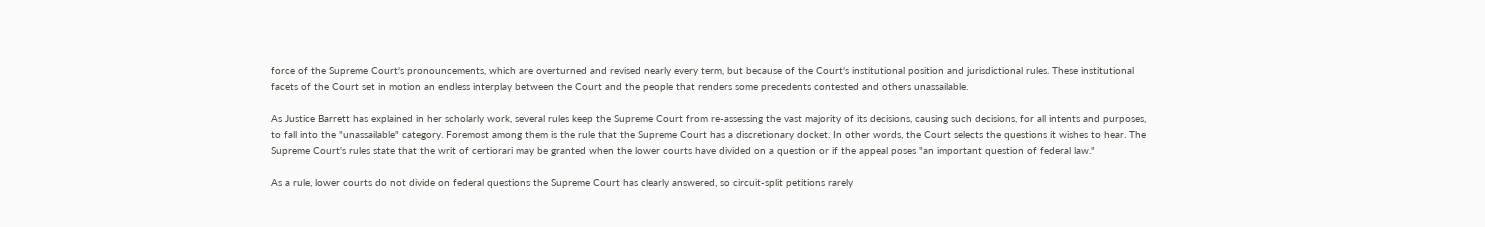force of the Supreme Court's pronouncements, which are overturned and revised nearly every term, but because of the Court's institutional position and jurisdictional rules. These institutional facets of the Court set in motion an endless interplay between the Court and the people that renders some precedents contested and others unassailable.

As Justice Barrett has explained in her scholarly work, several rules keep the Supreme Court from re-assessing the vast majority of its decisions, causing such decisions, for all intents and purposes, to fall into the "unassailable" category. Foremost among them is the rule that the Supreme Court has a discretionary docket. In other words, the Court selects the questions it wishes to hear. The Supreme Court's rules state that the writ of certiorari may be granted when the lower courts have divided on a question or if the appeal poses "an important question of federal law."

As a rule, lower courts do not divide on federal questions the Supreme Court has clearly answered, so circuit-split petitions rarely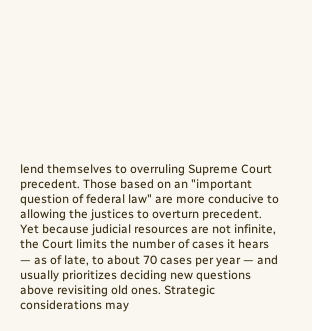lend themselves to overruling Supreme Court precedent. Those based on an "important question of federal law" are more conducive to allowing the justices to overturn precedent. Yet because judicial resources are not infinite, the Court limits the number of cases it hears — as of late, to about 70 cases per year — and usually prioritizes deciding new questions above revisiting old ones. Strategic considerations may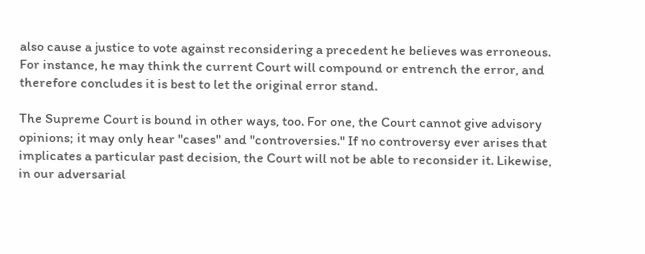also cause a justice to vote against reconsidering a precedent he believes was erroneous. For instance, he may think the current Court will compound or entrench the error, and therefore concludes it is best to let the original error stand.

The Supreme Court is bound in other ways, too. For one, the Court cannot give advisory opinions; it may only hear "cases" and "controversies." If no controversy ever arises that implicates a particular past decision, the Court will not be able to reconsider it. Likewise, in our adversarial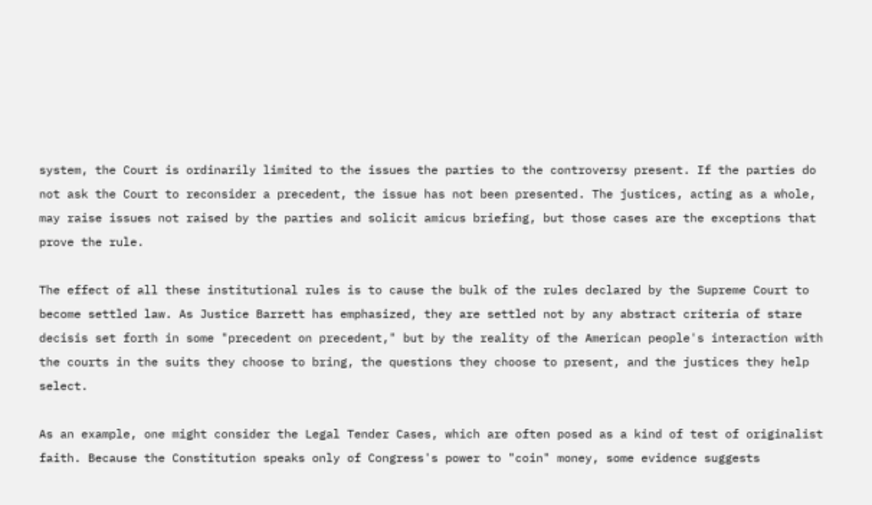system, the Court is ordinarily limited to the issues the parties to the controversy present. If the parties do not ask the Court to reconsider a precedent, the issue has not been presented. The justices, acting as a whole, may raise issues not raised by the parties and solicit amicus briefing, but those cases are the exceptions that prove the rule.

The effect of all these institutional rules is to cause the bulk of the rules declared by the Supreme Court to become settled law. As Justice Barrett has emphasized, they are settled not by any abstract criteria of stare decisis set forth in some "precedent on precedent," but by the reality of the American people's interaction with the courts in the suits they choose to bring, the questions they choose to present, and the justices they help select.

As an example, one might consider the Legal Tender Cases, which are often posed as a kind of test of originalist faith. Because the Constitution speaks only of Congress's power to "coin" money, some evidence suggests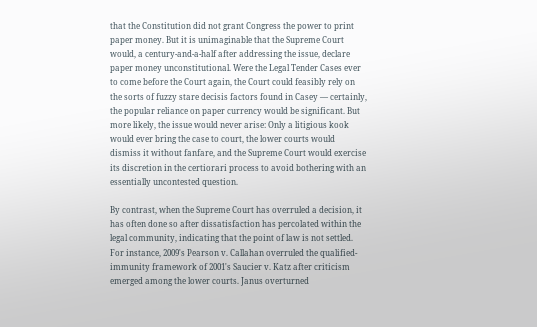that the Constitution did not grant Congress the power to print paper money. But it is unimaginable that the Supreme Court would, a century-and-a-half after addressing the issue, declare paper money unconstitutional. Were the Legal Tender Cases ever to come before the Court again, the Court could feasibly rely on the sorts of fuzzy stare decisis factors found in Casey — certainly, the popular reliance on paper currency would be significant. But more likely, the issue would never arise: Only a litigious kook would ever bring the case to court, the lower courts would dismiss it without fanfare, and the Supreme Court would exercise its discretion in the certiorari process to avoid bothering with an essentially uncontested question.

By contrast, when the Supreme Court has overruled a decision, it has often done so after dissatisfaction has percolated within the legal community, indicating that the point of law is not settled. For instance, 2009's Pearson v. Callahan overruled the qualified-immunity framework of 2001's Saucier v. Katz after criticism emerged among the lower courts. Janus overturned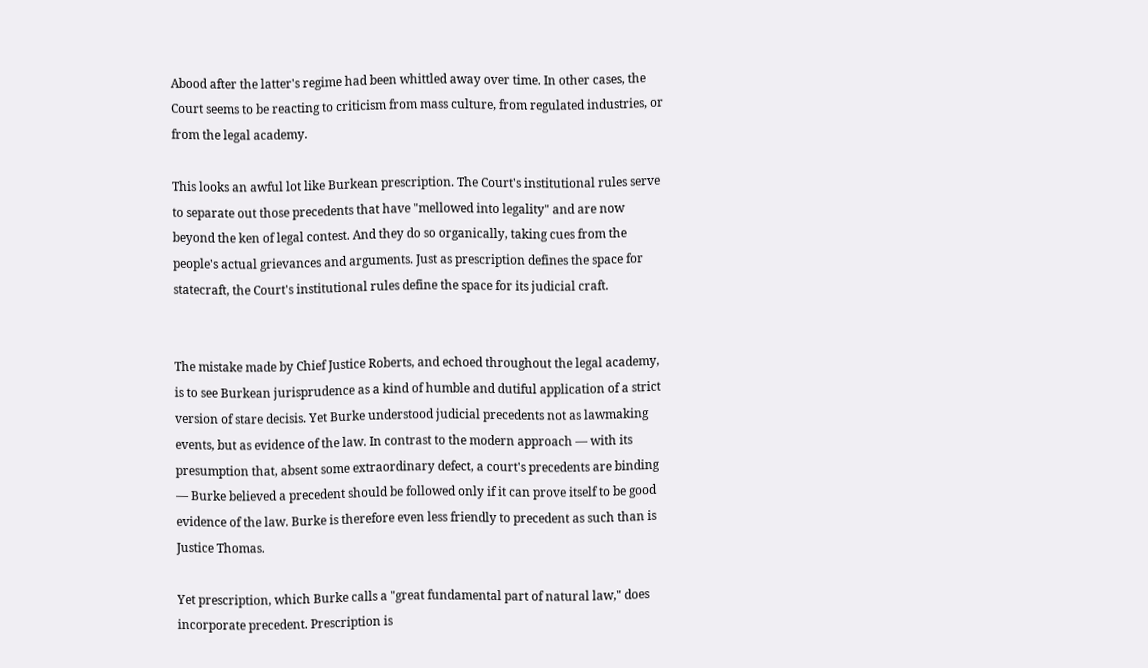Abood after the latter's regime had been whittled away over time. In other cases, the Court seems to be reacting to criticism from mass culture, from regulated industries, or from the legal academy.

This looks an awful lot like Burkean prescription. The Court's institutional rules serve to separate out those precedents that have "mellowed into legality" and are now beyond the ken of legal contest. And they do so organically, taking cues from the people's actual grievances and arguments. Just as prescription defines the space for statecraft, the Court's institutional rules define the space for its judicial craft.


The mistake made by Chief Justice Roberts, and echoed throughout the legal academy, is to see Burkean jurisprudence as a kind of humble and dutiful application of a strict version of stare decisis. Yet Burke understood judicial precedents not as lawmaking events, but as evidence of the law. In contrast to the modern approach — with its presumption that, absent some extraordinary defect, a court's precedents are binding — Burke believed a precedent should be followed only if it can prove itself to be good evidence of the law. Burke is therefore even less friendly to precedent as such than is Justice Thomas.

Yet prescription, which Burke calls a "great fundamental part of natural law," does incorporate precedent. Prescription is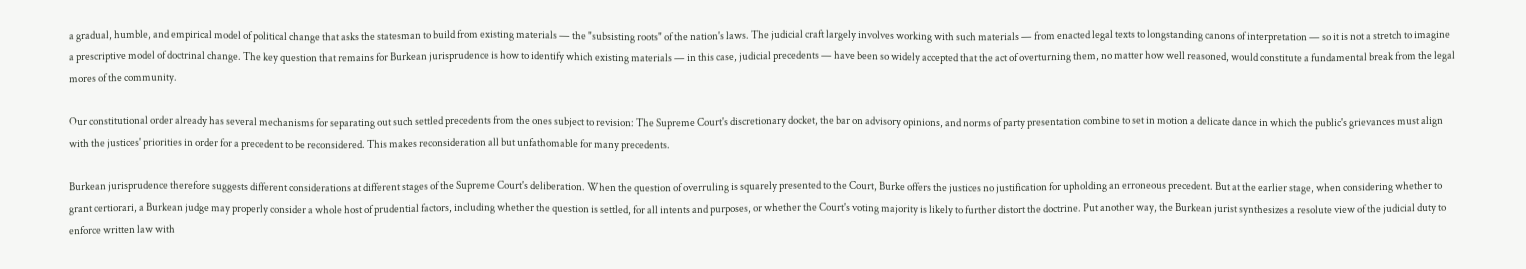a gradual, humble, and empirical model of political change that asks the statesman to build from existing materials — the "subsisting roots" of the nation's laws. The judicial craft largely involves working with such materials — from enacted legal texts to longstanding canons of interpretation — so it is not a stretch to imagine a prescriptive model of doctrinal change. The key question that remains for Burkean jurisprudence is how to identify which existing materials — in this case, judicial precedents — have been so widely accepted that the act of overturning them, no matter how well reasoned, would constitute a fundamental break from the legal mores of the community.

Our constitutional order already has several mechanisms for separating out such settled precedents from the ones subject to revision: The Supreme Court's discretionary docket, the bar on advisory opinions, and norms of party presentation combine to set in motion a delicate dance in which the public's grievances must align with the justices' priorities in order for a precedent to be reconsidered. This makes reconsideration all but unfathomable for many precedents.

Burkean jurisprudence therefore suggests different considerations at different stages of the Supreme Court's deliberation. When the question of overruling is squarely presented to the Court, Burke offers the justices no justification for upholding an erroneous precedent. But at the earlier stage, when considering whether to grant certiorari, a Burkean judge may properly consider a whole host of prudential factors, including whether the question is settled, for all intents and purposes, or whether the Court's voting majority is likely to further distort the doctrine. Put another way, the Burkean jurist synthesizes a resolute view of the judicial duty to enforce written law with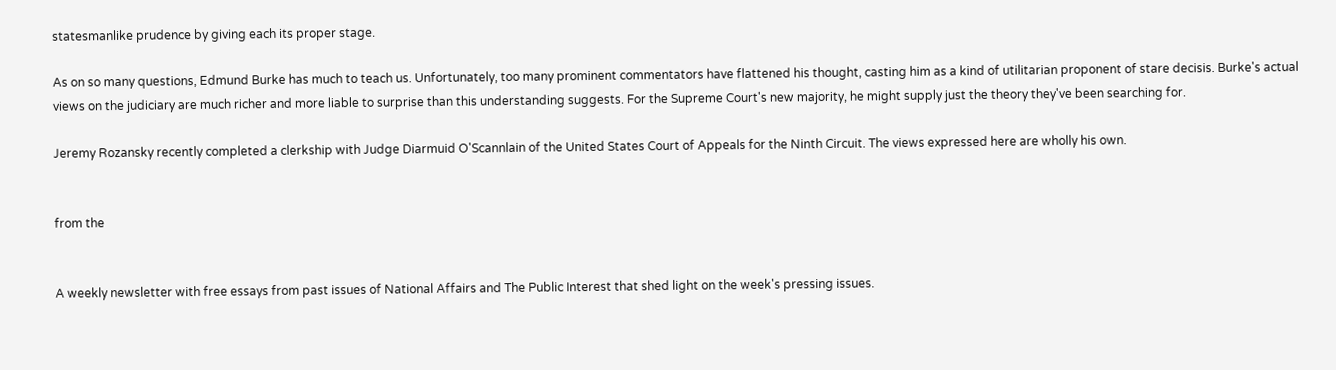statesmanlike prudence by giving each its proper stage.

As on so many questions, Edmund Burke has much to teach us. Unfortunately, too many prominent commentators have flattened his thought, casting him as a kind of utilitarian proponent of stare decisis. Burke's actual views on the judiciary are much richer and more liable to surprise than this understanding suggests. For the Supreme Court's new majority, he might supply just the theory they've been searching for.

Jeremy Rozansky recently completed a clerkship with Judge Diarmuid O'Scannlain of the United States Court of Appeals for the Ninth Circuit. The views expressed here are wholly his own.


from the


A weekly newsletter with free essays from past issues of National Affairs and The Public Interest that shed light on the week's pressing issues.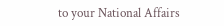to your National Affairs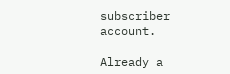subscriber account.

Already a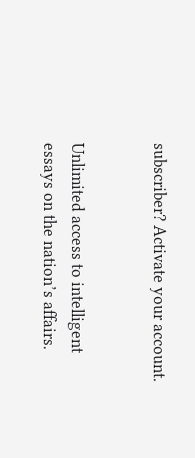subscriber? Activate your account.


Unlimited access to intelligent essays on the nation’s affairs.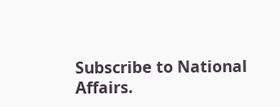Subscribe to National Affairs.